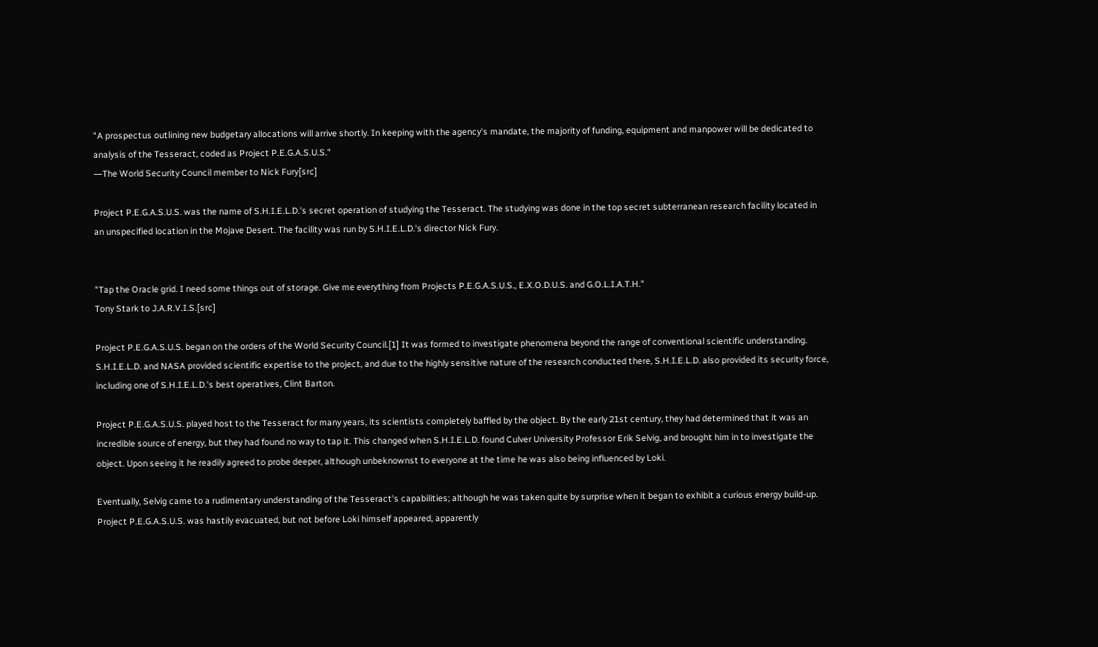"A prospectus outlining new budgetary allocations will arrive shortly. In keeping with the agency's mandate, the majority of funding, equipment and manpower will be dedicated to analysis of the Tesseract, coded as Project P.E.G.A.S.U.S."
―The World Security Council member to Nick Fury[src]

Project P.E.G.A.S.U.S. was the name of S.H.I.E.L.D.'s secret operation of studying the Tesseract. The studying was done in the top secret subterranean research facility located in an unspecified location in the Mojave Desert. The facility was run by S.H.I.E.L.D.'s director Nick Fury.


"Tap the Oracle grid. I need some things out of storage. Give me everything from Projects P.E.G.A.S.U.S., E.X.O.D.U.S. and G.O.L.I.A.T.H."
Tony Stark to J.A.R.V.I.S.[src]

Project P.E.G.A.S.U.S. began on the orders of the World Security Council.[1] It was formed to investigate phenomena beyond the range of conventional scientific understanding. S.H.I.E.L.D. and NASA provided scientific expertise to the project, and due to the highly sensitive nature of the research conducted there, S.H.I.E.L.D. also provided its security force, including one of S.H.I.E.L.D.'s best operatives, Clint Barton.

Project P.E.G.A.S.U.S. played host to the Tesseract for many years, its scientists completely baffled by the object. By the early 21st century, they had determined that it was an incredible source of energy, but they had found no way to tap it. This changed when S.H.I.E.L.D. found Culver University Professor Erik Selvig, and brought him in to investigate the object. Upon seeing it he readily agreed to probe deeper, although unbeknownst to everyone at the time he was also being influenced by Loki.

Eventually, Selvig came to a rudimentary understanding of the Tesseract's capabilities; although he was taken quite by surprise when it began to exhibit a curious energy build-up. Project P.E.G.A.S.U.S. was hastily evacuated, but not before Loki himself appeared, apparently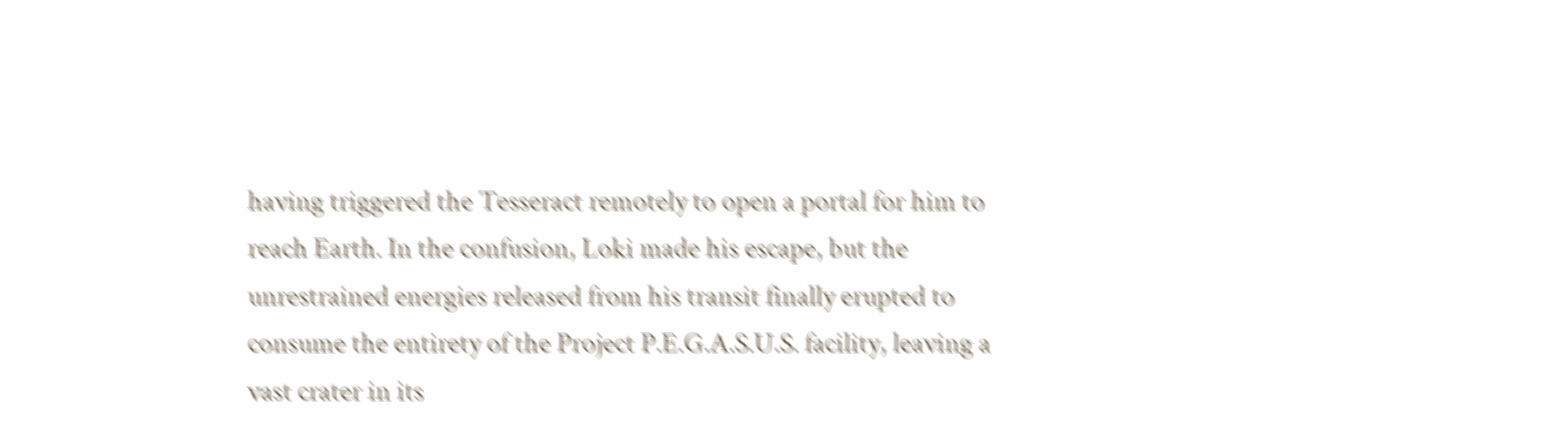having triggered the Tesseract remotely to open a portal for him to reach Earth. In the confusion, Loki made his escape, but the unrestrained energies released from his transit finally erupted to consume the entirety of the Project P.E.G.A.S.U.S. facility, leaving a vast crater in its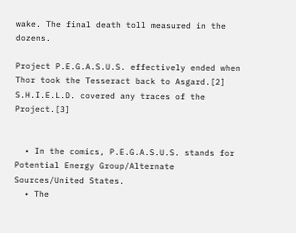wake. The final death toll measured in the dozens.

Project P.E.G.A.S.U.S. effectively ended when Thor took the Tesseract back to Asgard.[2] S.H.I.E.L.D. covered any traces of the Project.[3]


  • In the comics, P.E.G.A.S.U.S. stands for Potential Energy Group/Alternate Sources/United States.
  • The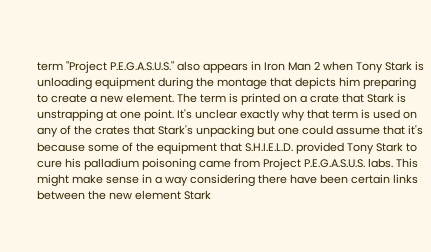term "Project P.E.G.A.S.U.S." also appears in Iron Man 2 when Tony Stark is unloading equipment during the montage that depicts him preparing to create a new element. The term is printed on a crate that Stark is unstrapping at one point. It's unclear exactly why that term is used on any of the crates that Stark's unpacking but one could assume that it's because some of the equipment that S.H.I.E.L.D. provided Tony Stark to cure his palladium poisoning came from Project P.E.G.A.S.U.S. labs. This might make sense in a way considering there have been certain links between the new element Stark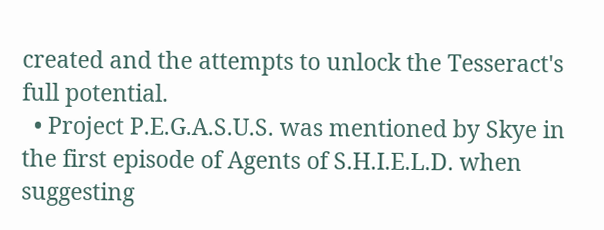created and the attempts to unlock the Tesseract's full potential.
  • Project P.E.G.A.S.U.S. was mentioned by Skye in the first episode of Agents of S.H.I.E.L.D. when suggesting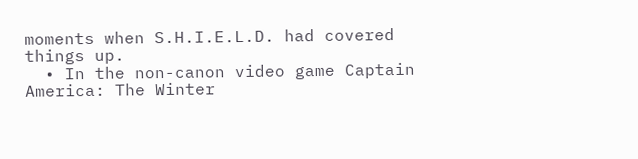moments when S.H.I.E.L.D. had covered things up.
  • In the non-canon video game Captain America: The Winter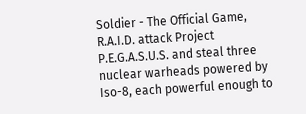Soldier - The Official Game, R.A.I.D. attack Project P.E.G.A.S.U.S. and steal three nuclear warheads powered by Iso-8, each powerful enough to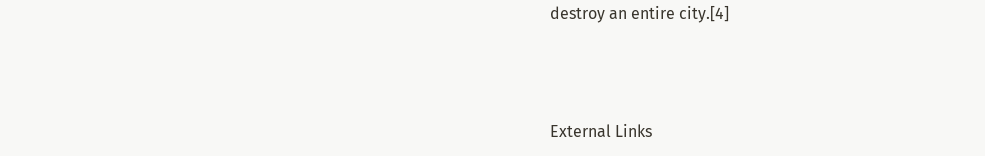destroy an entire city.[4]



External Links